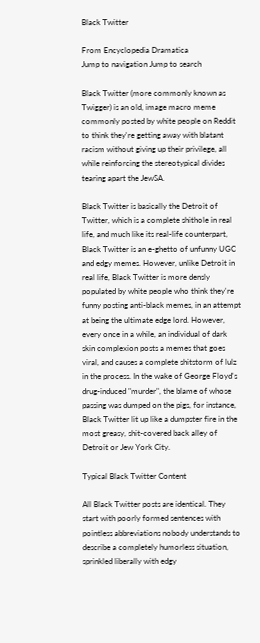Black Twitter

From Encyclopedia Dramatica
Jump to navigation Jump to search

Black Twitter (more commonly known as Twigger) is an old, image macro meme commonly posted by white people on Reddit to think they're getting away with blatant racism without giving up their privilege, all while reinforcing the stereotypical divides tearing apart the JewSA.

Black Twitter is basically the Detroit of Twitter, which is a complete shithole in real life, and much like its real-life counterpart, Black Twitter is an e-ghetto of unfunny UGC and edgy memes. However, unlike Detroit in real life, Black Twitter is more densly populated by white people who think they're funny posting anti-black memes, in an attempt at being the ultimate edge lord. However, every once in a while, an individual of dark skin complexion posts a memes that goes viral, and causes a complete shitstorm of lulz in the process. In the wake of George Floyd's drug-induced "murder", the blame of whose passing was dumped on the pigs, for instance, Black Twitter lit up like a dumpster fire in the most greasy, shit-covered back alley of Detroit or Jew York City.

Typical Black Twitter Content

All Black Twitter posts are identical. They start with poorly formed sentences with pointless abbreviations nobody understands to describe a completely humorless situation, sprinkled liberally with edgy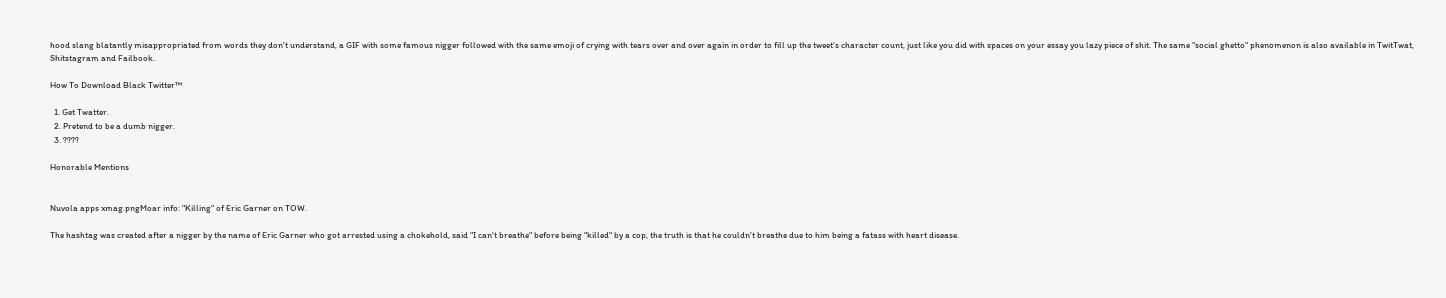hood slang blatantly misappropriated from words they don't understand, a GIF with some famous nigger followed with the same emoji of crying with tears over and over again in order to fill up the tweet's character count, just like you did with spaces on your essay you lazy piece of shit. The same "social ghetto" phenomenon is also available in TwitTwat, Shitstagram and Failbook.

How To Download Black Twitter™

  1. Get Twatter.
  2. Pretend to be a dumb nigger.
  3. ????

Honorable Mentions


Nuvola apps xmag.pngMoar info: "Killing" of Eric Garner on TOW.

The hashtag was created after a nigger by the name of Eric Garner who got arrested using a chokehold, said "I can't breathe" before being "killed" by a cop, the truth is that he couldn't breathe due to him being a fatass with heart disease.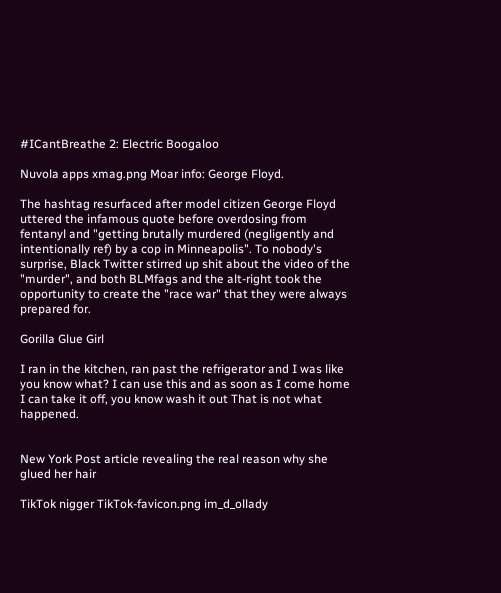#ICantBreathe 2: Electric Boogaloo

Nuvola apps xmag.png Moar info: George Floyd.

The hashtag resurfaced after model citizen George Floyd uttered the infamous quote before overdosing from fentanyl and "getting brutally murdered (negligently and intentionally ref) by a cop in Minneapolis". To nobody's surprise, Black Twitter stirred up shit about the video of the "murder", and both BLMfags and the alt-right took the opportunity to create the "race war" that they were always prepared for.

Gorilla Glue Girl

I ran in the kitchen, ran past the refrigerator and I was like you know what? I can use this and as soon as I come home I can take it off, you know wash it out That is not what happened.


New York Post article revealing the real reason why she glued her hair

TikTok nigger TikTok-favicon.png im_d_ollady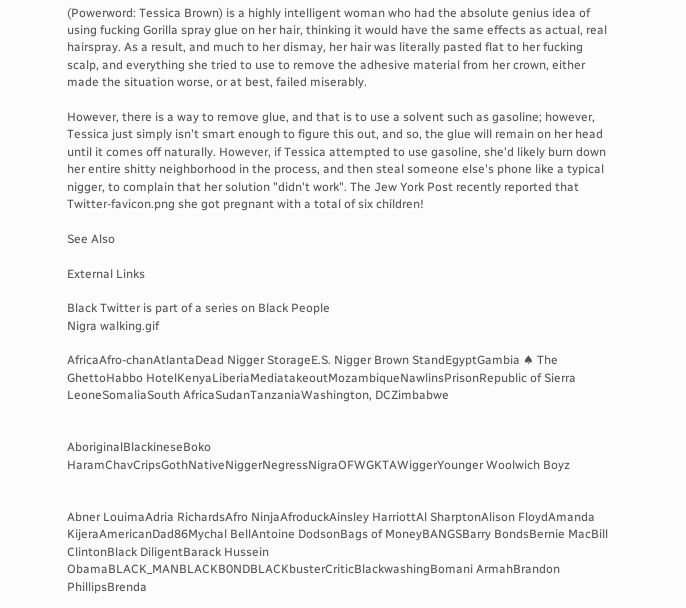(Powerword: Tessica Brown) is a highly intelligent woman who had the absolute genius idea of using fucking Gorilla spray glue on her hair, thinking it would have the same effects as actual, real hairspray. As a result, and much to her dismay, her hair was literally pasted flat to her fucking scalp, and everything she tried to use to remove the adhesive material from her crown, either made the situation worse, or at best, failed miserably.

However, there is a way to remove glue, and that is to use a solvent such as gasoline; however, Tessica just simply isn't smart enough to figure this out, and so, the glue will remain on her head until it comes off naturally. However, if Tessica attempted to use gasoline, she'd likely burn down her entire shitty neighborhood in the process, and then steal someone else's phone like a typical nigger, to complain that her solution "didn't work". The Jew York Post recently reported that Twitter-favicon.png she got pregnant with a total of six children!

See Also

External Links

Black Twitter is part of a series on Black People
Nigra walking.gif

AfricaAfro-chanAtlantaDead Nigger StorageE.S. Nigger Brown StandEgyptGambia ♠ The GhettoHabbo HotelKenyaLiberiaMediatakeoutMozambiqueNawlinsPrisonRepublic of Sierra LeoneSomaliaSouth AfricaSudanTanzaniaWashington, DCZimbabwe


AboriginalBlackineseBoko HaramChavCripsGothNativeNiggerNegressNigraOFWGKTAWiggerYounger Woolwich Boyz


Abner LouimaAdria RichardsAfro NinjaAfroduckAinsley HarriottAl SharptonAlison FloydAmanda KijeraAmericanDad86Mychal BellAntoine DodsonBags of MoneyBANGSBarry BondsBernie MacBill ClintonBlack DiligentBarack Hussein ObamaBLACK_MANBLACKB0NDBLACKbusterCriticBlackwashingBomani ArmahBrandon PhillipsBrenda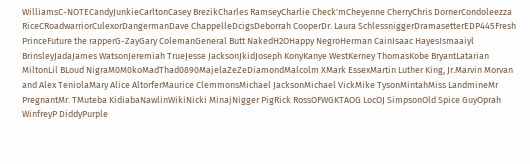WilliamsC-NOTECandyJunkieCarltonCasey BrezikCharles RamseyCharlie Check'mCheyenne CherryChris DornerCondoleezza RiceCRoadwarriorCulexorDangermanDave ChappelleDcigsDeborrah CooperDr. Laura SchlessniggerDramasetterEDP445Fresh PrinceFuture the rapperG-ZayGary ColemanGeneral Butt NakedH2OHappy NegroHerman CainIsaac HayesIsmaaiyl BrinsleyJadaJames WatsonJeremiah TrueJesse JacksonJkidJoseph KonyKanye WestKerney ThomasKobe BryantLatarian MiltonLil BLoud NigraM0M0koMadThad0890MajelaZeZeDiamondMalcolm XMark EssexMartin Luther King, Jr.Marvin Morvan and Alex TeniolaMary Alice AltorferMaurice ClemmonsMichael JacksonMichael VickMike TysonMintahMiss LandmineMr PregnantMr. TMuteba KidiabaNawlinWikiNicki MinajNigger PigRick RossOFWGKTAOG LocOJ SimpsonOld Spice GuyOprah WinfreyP DiddyPurple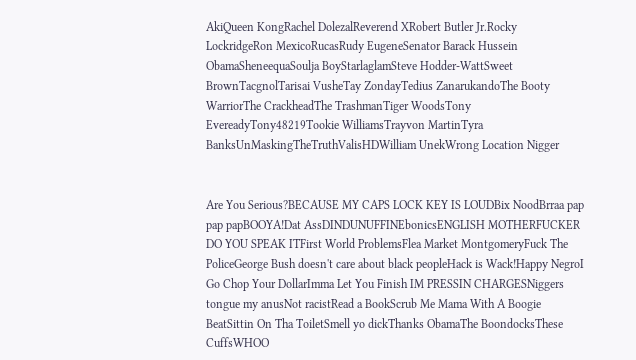AkiQueen KongRachel DolezalReverend XRobert Butler Jr.Rocky LockridgeRon MexicoRucasRudy EugeneSenator Barack Hussein ObamaSheneequaSoulja BoyStarlaglamSteve Hodder-WattSweet BrownTacgnolTarisai VusheTay ZondayTedius ZanarukandoThe Booty WarriorThe CrackheadThe TrashmanTiger WoodsTony EvereadyTony48219Tookie WilliamsTrayvon MartinTyra BanksUnMaskingTheTruthValisHDWilliam UnekWrong Location Nigger


Are You Serious?BECAUSE MY CAPS LOCK KEY IS LOUDBix NoodBrraa pap pap papBOOYA!Dat AssDINDUNUFFINEbonicsENGLISH MOTHERFUCKER DO YOU SPEAK ITFirst World ProblemsFlea Market MontgomeryFuck The PoliceGeorge Bush doesn't care about black peopleHack is Wack!Happy NegroI Go Chop Your DollarImma Let You Finish IM PRESSIN CHARGESNiggers tongue my anusNot racistRead a BookScrub Me Mama With A Boogie BeatSittin On Tha ToiletSmell yo dickThanks ObamaThe BoondocksThese CuffsWHOO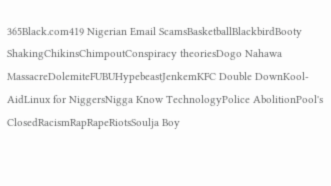365Black.com419 Nigerian Email ScamsBasketballBlackbirdBooty ShakingChikinsChimpoutConspiracy theoriesDogo Nahawa MassacreDolemiteFUBUHypebeastJenkemKFC Double DownKool-AidLinux for NiggersNigga Know TechnologyPolice AbolitionPool's ClosedRacismRapRapeRiotsSoulja Boy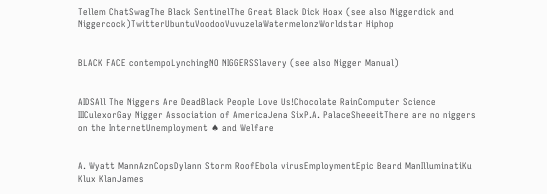Tellem ChatSwagThe Black SentinelThe Great Black Dick Hoax (see also Niggerdick and Niggercock)TwitterUbuntuVoodooVuvuzelaWatermelonzWorldstar Hiphop


BLACK FACE contempoLynchingNO NIGGERSSlavery (see also Nigger Manual)


AIDSAll The Niggers Are DeadBlack People Love Us!Chocolate RainComputer Science IIICulexorGay Nigger Association of AmericaJena SixP.A. PalaceSheeeitThere are no niggers on the InternetUnemployment ♠ and Welfare


A. Wyatt MannAznCopsDylann Storm RoofEbola virusEmploymentEpic Beard ManIlluminatiKu Klux KlanJames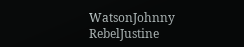WatsonJohnny RebelJustine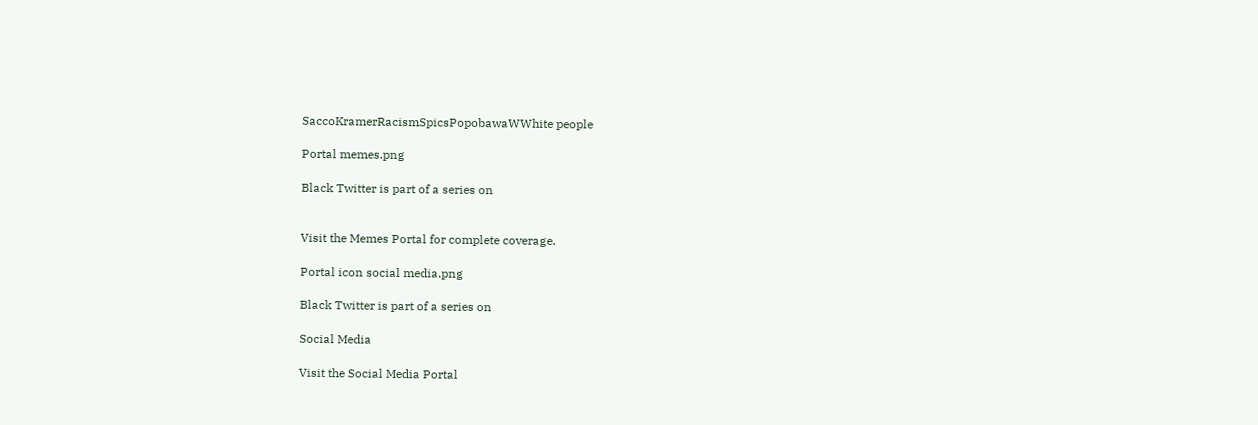SaccoKramerRacismSpicsPopobawaWWhite people

Portal memes.png

Black Twitter is part of a series on


Visit the Memes Portal for complete coverage.

Portal icon social media.png

Black Twitter is part of a series on

Social Media

Visit the Social Media Portal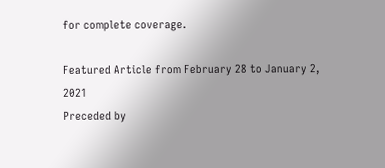for complete coverage.

Featured Article from February 28 to January 2, 2021
Preceded by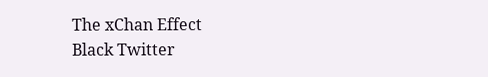The xChan Effect
Black Twitter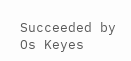Succeeded by
Os Keyes